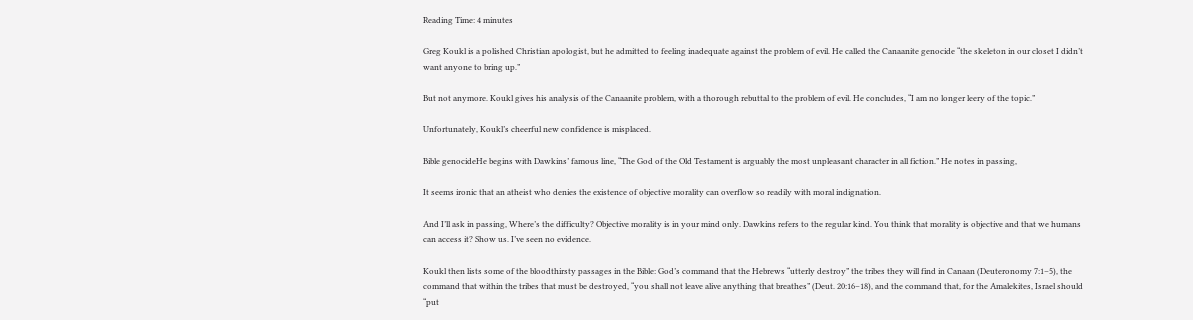Reading Time: 4 minutes

Greg Koukl is a polished Christian apologist, but he admitted to feeling inadequate against the problem of evil. He called the Canaanite genocide “the skeleton in our closet I didn’t want anyone to bring up.”

But not anymore. Koukl gives his analysis of the Canaanite problem, with a thorough rebuttal to the problem of evil. He concludes, “I am no longer leery of the topic.”

Unfortunately, Koukl’s cheerful new confidence is misplaced.

Bible genocideHe begins with Dawkins’ famous line, “The God of the Old Testament is arguably the most unpleasant character in all fiction.” He notes in passing,

It seems ironic that an atheist who denies the existence of objective morality can overflow so readily with moral indignation.

And I’ll ask in passing, Where’s the difficulty? Objective morality is in your mind only. Dawkins refers to the regular kind. You think that morality is objective and that we humans can access it? Show us. I’ve seen no evidence.

Koukl then lists some of the bloodthirsty passages in the Bible: God’s command that the Hebrews “utterly destroy” the tribes they will find in Canaan (Deuteronomy 7:1–5), the command that within the tribes that must be destroyed, “you shall not leave alive anything that breathes” (Deut. 20:16–18), and the command that, for the Amalekites, Israel should “put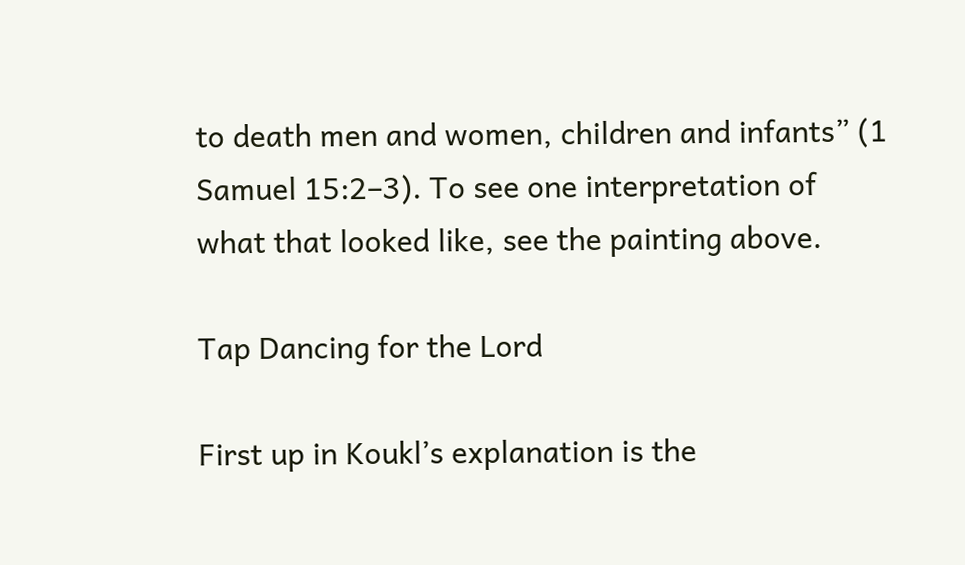to death men and women, children and infants” (1 Samuel 15:2–3). To see one interpretation of what that looked like, see the painting above.

Tap Dancing for the Lord

First up in Koukl’s explanation is the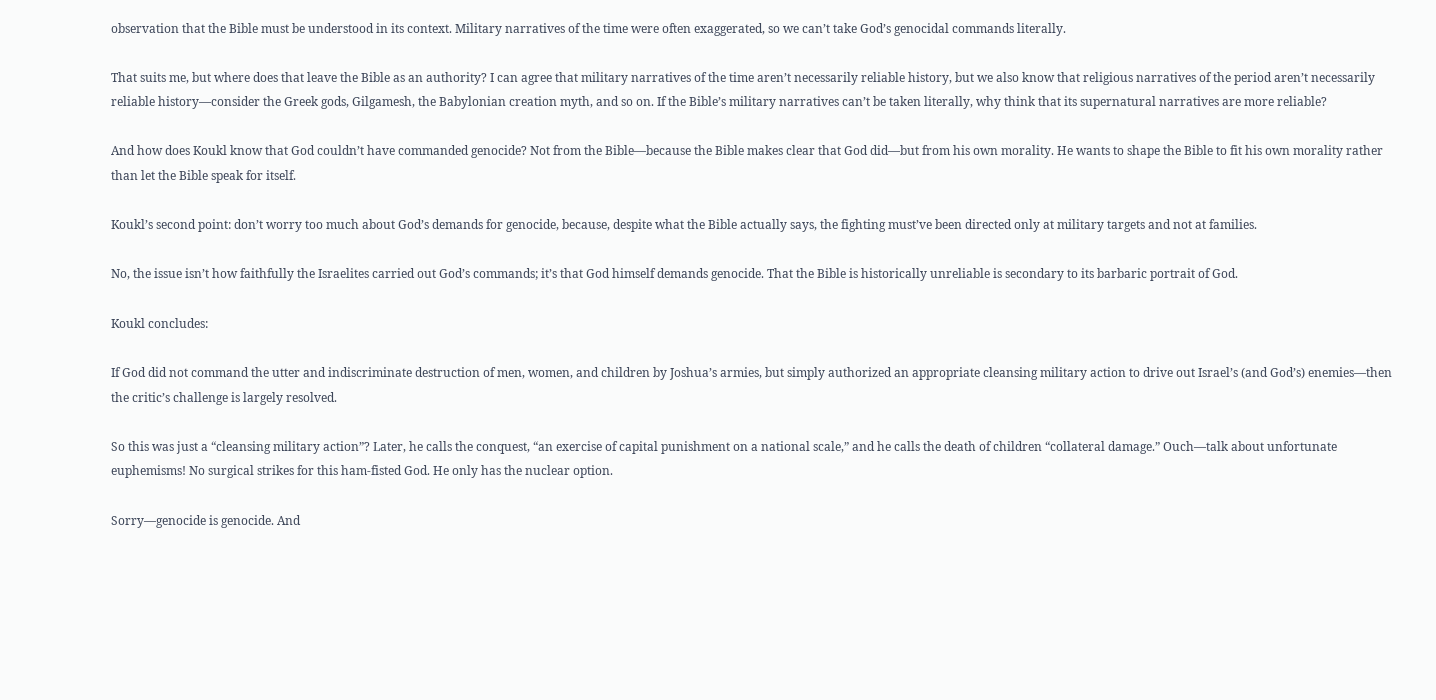observation that the Bible must be understood in its context. Military narratives of the time were often exaggerated, so we can’t take God’s genocidal commands literally.

That suits me, but where does that leave the Bible as an authority? I can agree that military narratives of the time aren’t necessarily reliable history, but we also know that religious narratives of the period aren’t necessarily reliable history—consider the Greek gods, Gilgamesh, the Babylonian creation myth, and so on. If the Bible’s military narratives can’t be taken literally, why think that its supernatural narratives are more reliable?

And how does Koukl know that God couldn’t have commanded genocide? Not from the Bible—because the Bible makes clear that God did—but from his own morality. He wants to shape the Bible to fit his own morality rather than let the Bible speak for itself.

Koukl’s second point: don’t worry too much about God’s demands for genocide, because, despite what the Bible actually says, the fighting must’ve been directed only at military targets and not at families.

No, the issue isn’t how faithfully the Israelites carried out God’s commands; it’s that God himself demands genocide. That the Bible is historically unreliable is secondary to its barbaric portrait of God.

Koukl concludes:

If God did not command the utter and indiscriminate destruction of men, women, and children by Joshua’s armies, but simply authorized an appropriate cleansing military action to drive out Israel’s (and God’s) enemies—then the critic’s challenge is largely resolved.

So this was just a “cleansing military action”? Later, he calls the conquest, “an exercise of capital punishment on a national scale,” and he calls the death of children “collateral damage.” Ouch—talk about unfortunate euphemisms! No surgical strikes for this ham-fisted God. He only has the nuclear option.

Sorry—genocide is genocide. And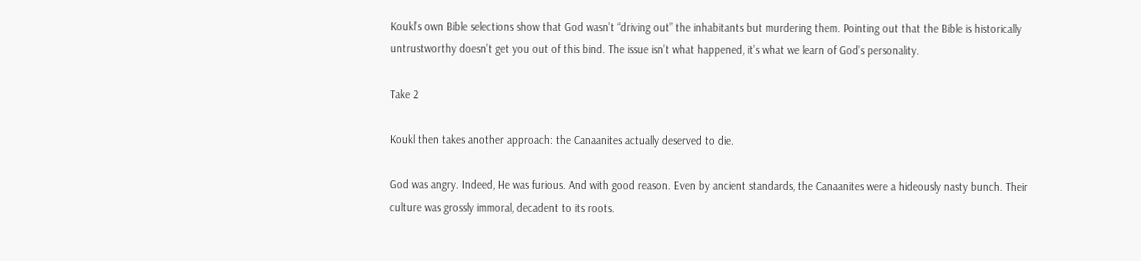Koukl’s own Bible selections show that God wasn’t “driving out” the inhabitants but murdering them. Pointing out that the Bible is historically untrustworthy doesn’t get you out of this bind. The issue isn’t what happened, it’s what we learn of God’s personality.

Take 2

Koukl then takes another approach: the Canaanites actually deserved to die.

God was angry. Indeed, He was furious. And with good reason. Even by ancient standards, the Canaanites were a hideously nasty bunch. Their culture was grossly immoral, decadent to its roots.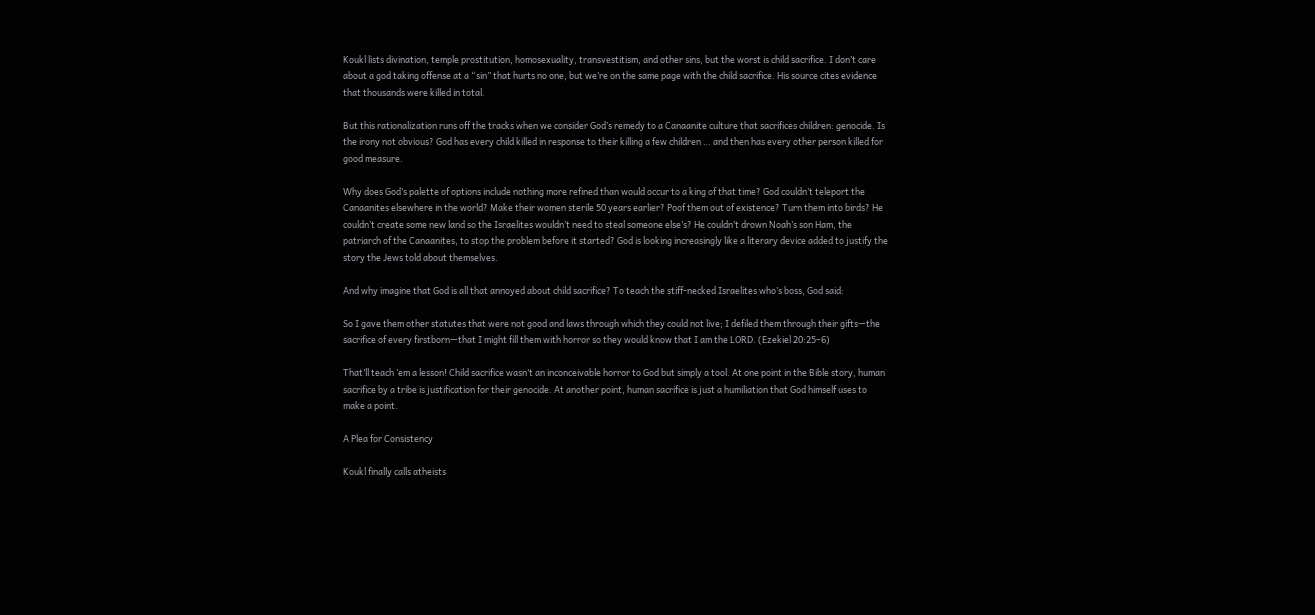Koukl lists divination, temple prostitution, homosexuality, transvestitism, and other sins, but the worst is child sacrifice. I don’t care about a god taking offense at a “sin” that hurts no one, but we’re on the same page with the child sacrifice. His source cites evidence that thousands were killed in total.

But this rationalization runs off the tracks when we consider God’s remedy to a Canaanite culture that sacrifices children: genocide. Is the irony not obvious? God has every child killed in response to their killing a few children … and then has every other person killed for good measure.

Why does God’s palette of options include nothing more refined than would occur to a king of that time? God couldn’t teleport the Canaanites elsewhere in the world? Make their women sterile 50 years earlier? Poof them out of existence? Turn them into birds? He couldn’t create some new land so the Israelites wouldn’t need to steal someone else’s? He couldn’t drown Noah’s son Ham, the patriarch of the Canaanites, to stop the problem before it started? God is looking increasingly like a literary device added to justify the story the Jews told about themselves.

And why imagine that God is all that annoyed about child sacrifice? To teach the stiff-necked Israelites who’s boss, God said:

So I gave them other statutes that were not good and laws through which they could not live; I defiled them through their gifts—the sacrifice of every firstborn—that I might fill them with horror so they would know that I am the LORD. (Ezekiel 20:25–6)

That’ll teach ’em a lesson! Child sacrifice wasn’t an inconceivable horror to God but simply a tool. At one point in the Bible story, human sacrifice by a tribe is justification for their genocide. At another point, human sacrifice is just a humiliation that God himself uses to make a point.

A Plea for Consistency

Koukl finally calls atheists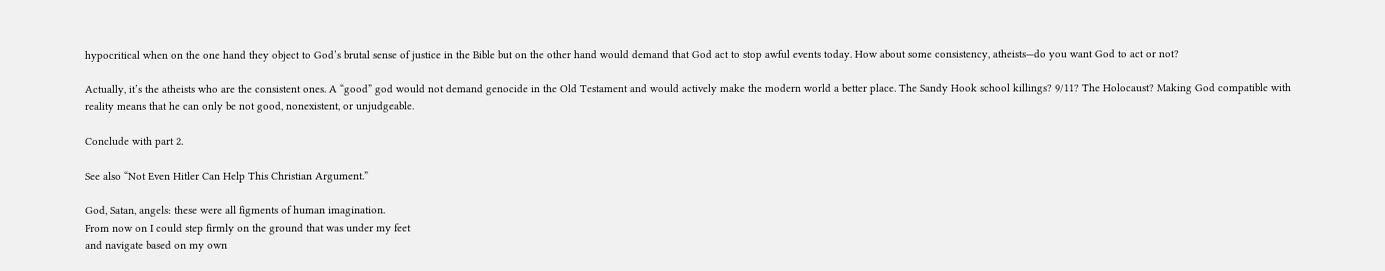hypocritical when on the one hand they object to God’s brutal sense of justice in the Bible but on the other hand would demand that God act to stop awful events today. How about some consistency, atheists—do you want God to act or not?

Actually, it’s the atheists who are the consistent ones. A “good” god would not demand genocide in the Old Testament and would actively make the modern world a better place. The Sandy Hook school killings? 9/11? The Holocaust? Making God compatible with reality means that he can only be not good, nonexistent, or unjudgeable.

Conclude with part 2.

See also “Not Even Hitler Can Help This Christian Argument.”

God, Satan, angels: these were all figments of human imagination.
From now on I could step firmly on the ground that was under my feet
and navigate based on my own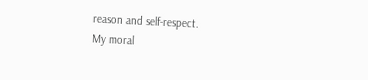reason and self-respect.
My moral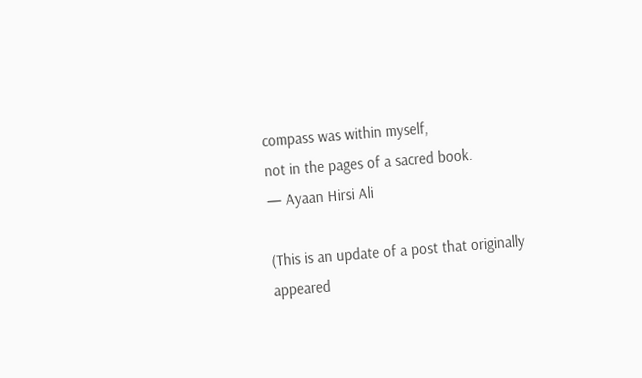compass was within myself,
not in the pages of a sacred book.
— Ayaan Hirsi Ali

(This is an update of a post that originally appeared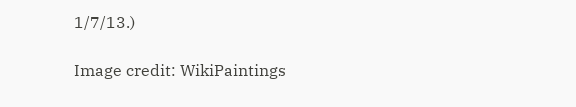1/7/13.)

Image credit: WikiPaintings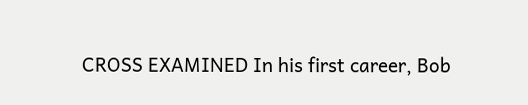CROSS EXAMINED In his first career, Bob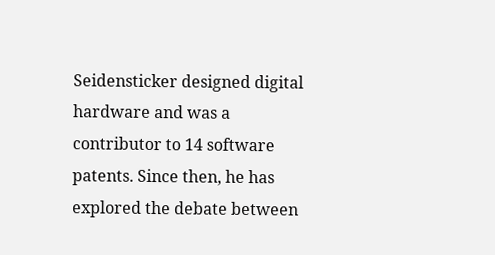Seidensticker designed digital hardware and was a contributor to 14 software patents. Since then, he has explored the debate between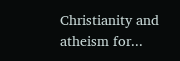Christianity and atheism for...